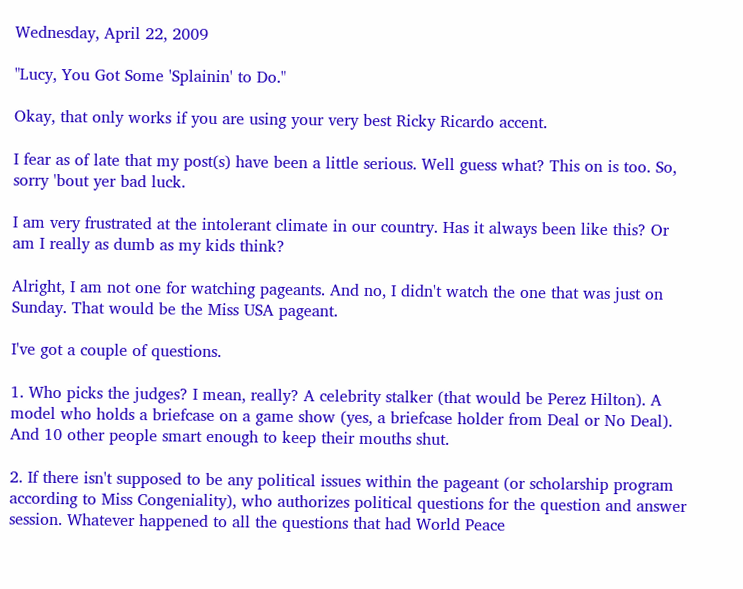Wednesday, April 22, 2009

"Lucy, You Got Some 'Splainin' to Do."

Okay, that only works if you are using your very best Ricky Ricardo accent.

I fear as of late that my post(s) have been a little serious. Well guess what? This on is too. So, sorry 'bout yer bad luck.

I am very frustrated at the intolerant climate in our country. Has it always been like this? Or am I really as dumb as my kids think?

Alright, I am not one for watching pageants. And no, I didn't watch the one that was just on Sunday. That would be the Miss USA pageant.

I've got a couple of questions.

1. Who picks the judges? I mean, really? A celebrity stalker (that would be Perez Hilton). A model who holds a briefcase on a game show (yes, a briefcase holder from Deal or No Deal). And 10 other people smart enough to keep their mouths shut.

2. If there isn't supposed to be any political issues within the pageant (or scholarship program according to Miss Congeniality), who authorizes political questions for the question and answer session. Whatever happened to all the questions that had World Peace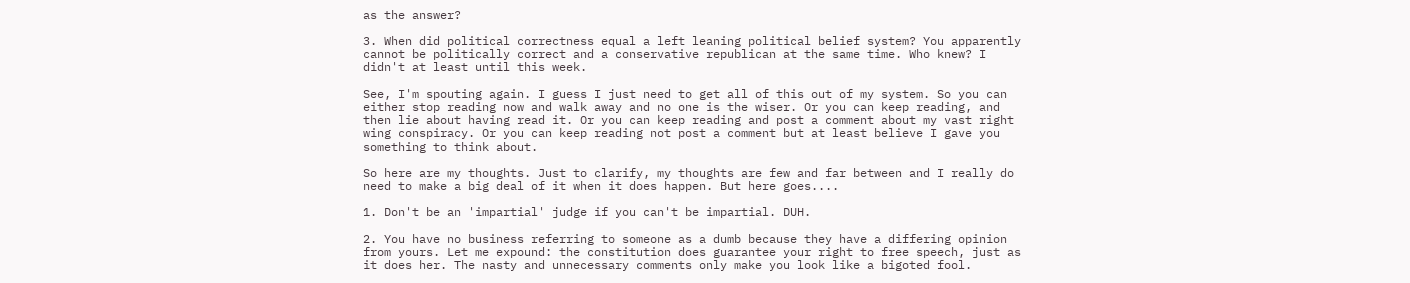as the answer?

3. When did political correctness equal a left leaning political belief system? You apparently cannot be politically correct and a conservative republican at the same time. Who knew? I didn't at least until this week.

See, I'm spouting again. I guess I just need to get all of this out of my system. So you can either stop reading now and walk away and no one is the wiser. Or you can keep reading, and then lie about having read it. Or you can keep reading and post a comment about my vast right wing conspiracy. Or you can keep reading not post a comment but at least believe I gave you something to think about.

So here are my thoughts. Just to clarify, my thoughts are few and far between and I really do need to make a big deal of it when it does happen. But here goes....

1. Don't be an 'impartial' judge if you can't be impartial. DUH.

2. You have no business referring to someone as a dumb because they have a differing opinion from yours. Let me expound: the constitution does guarantee your right to free speech, just as it does her. The nasty and unnecessary comments only make you look like a bigoted fool.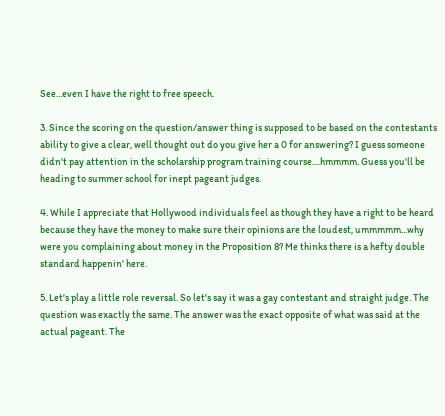See...even I have the right to free speech.

3. Since the scoring on the question/answer thing is supposed to be based on the contestants ability to give a clear, well thought out do you give her a 0 for answering? I guess someone didn't pay attention in the scholarship program training course....hmmmm. Guess you'll be heading to summer school for inept pageant judges.

4. While I appreciate that Hollywood individuals feel as though they have a right to be heard because they have the money to make sure their opinions are the loudest, ummmmm...why were you complaining about money in the Proposition 8? Me thinks there is a hefty double standard happenin' here.

5. Let's play a little role reversal. So let's say it was a gay contestant and straight judge. The question was exactly the same. The answer was the exact opposite of what was said at the actual pageant. The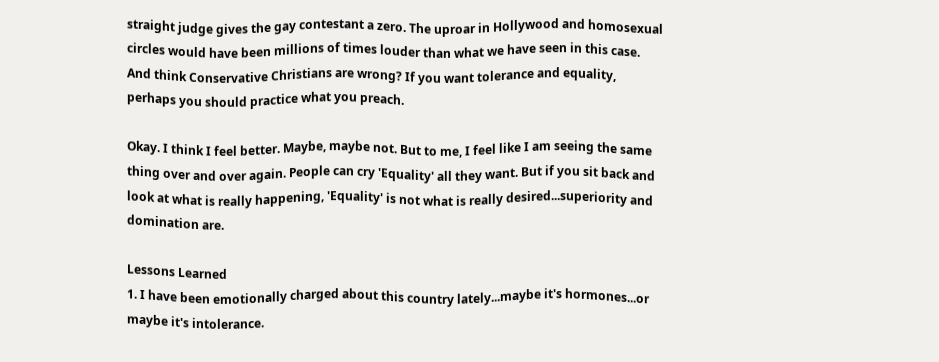straight judge gives the gay contestant a zero. The uproar in Hollywood and homosexual circles would have been millions of times louder than what we have seen in this case. And think Conservative Christians are wrong? If you want tolerance and equality, perhaps you should practice what you preach.

Okay. I think I feel better. Maybe, maybe not. But to me, I feel like I am seeing the same thing over and over again. People can cry 'Equality' all they want. But if you sit back and look at what is really happening, 'Equality' is not what is really desired...superiority and domination are.

Lessons Learned
1. I have been emotionally charged about this country lately...maybe it's hormones...or maybe it's intolerance.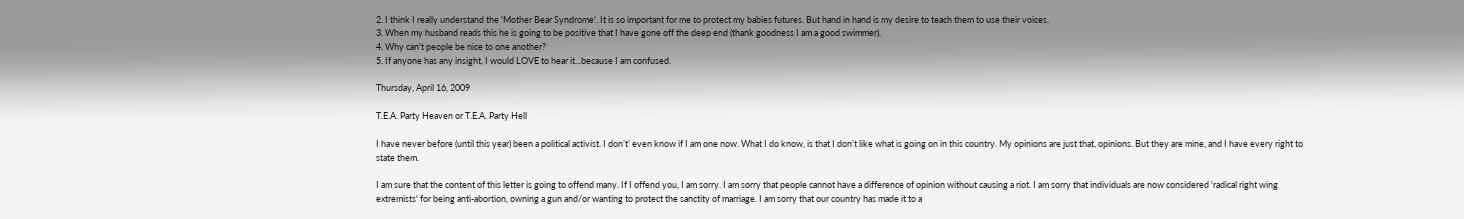2. I think I really understand the 'Mother Bear Syndrome'. It is so important for me to protect my babies futures. But hand in hand is my desire to teach them to use their voices.
3. When my husband reads this he is going to be positive that I have gone off the deep end (thank goodness I am a good swimmer).
4. Why can't people be nice to one another?
5. If anyone has any insight, I would LOVE to hear it...because I am confused.

Thursday, April 16, 2009

T.E.A. Party Heaven or T.E.A. Party Hell

I have never before (until this year) been a political activist. I don’t’ even know if I am one now. What I do know, is that I don’t like what is going on in this country. My opinions are just that, opinions. But they are mine, and I have every right to state them.

I am sure that the content of this letter is going to offend many. If I offend you, I am sorry. I am sorry that people cannot have a difference of opinion without causing a riot. I am sorry that individuals are now considered 'radical right wing extremists' for being anti-abortion, owning a gun and/or wanting to protect the sanctity of marriage. I am sorry that our country has made it to a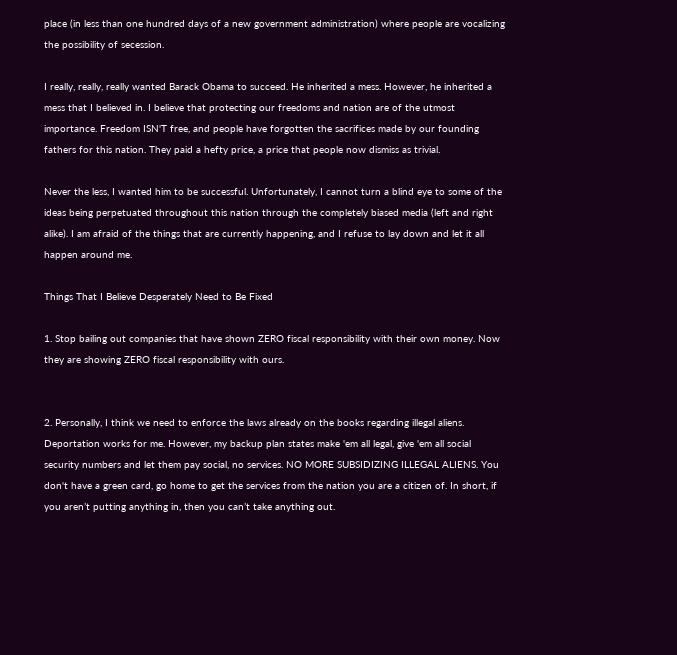place (in less than one hundred days of a new government administration) where people are vocalizing the possibility of secession.

I really, really, really wanted Barack Obama to succeed. He inherited a mess. However, he inherited a mess that I believed in. I believe that protecting our freedoms and nation are of the utmost importance. Freedom ISN'T free, and people have forgotten the sacrifices made by our founding fathers for this nation. They paid a hefty price, a price that people now dismiss as trivial.

Never the less, I wanted him to be successful. Unfortunately, I cannot turn a blind eye to some of the ideas being perpetuated throughout this nation through the completely biased media (left and right alike). I am afraid of the things that are currently happening, and I refuse to lay down and let it all happen around me.

Things That I Believe Desperately Need to Be Fixed

1. Stop bailing out companies that have shown ZERO fiscal responsibility with their own money. Now they are showing ZERO fiscal responsibility with ours.


2. Personally, I think we need to enforce the laws already on the books regarding illegal aliens. Deportation works for me. However, my backup plan states make 'em all legal, give 'em all social security numbers and let them pay social, no services. NO MORE SUBSIDIZING ILLEGAL ALIENS. You don't have a green card, go home to get the services from the nation you are a citizen of. In short, if you aren’t putting anything in, then you can’t take anything out.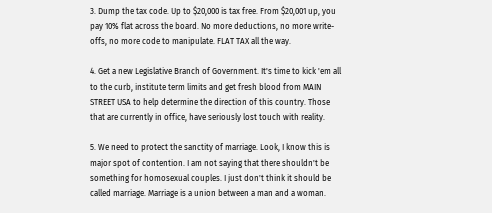3. Dump the tax code. Up to $20,000 is tax free. From $20,001 up, you pay 10% flat across the board. No more deductions, no more write-offs, no more code to manipulate. FLAT TAX all the way.

4. Get a new Legislative Branch of Government. It's time to kick 'em all to the curb, institute term limits and get fresh blood from MAIN STREET USA to help determine the direction of this country. Those that are currently in office, have seriously lost touch with reality.

5. We need to protect the sanctity of marriage. Look, I know this is major spot of contention. I am not saying that there shouldn't be something for homosexual couples. I just don't think it should be called marriage. Marriage is a union between a man and a woman.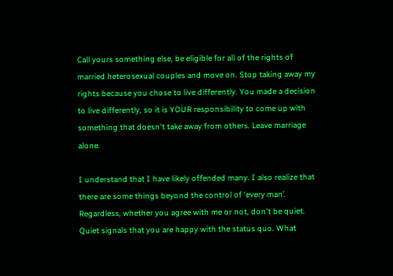Call yours something else, be eligible for all of the rights of married heterosexual couples and move on. Stop taking away my rights because you chose to live differently. You made a decision to live differently, so it is YOUR responsibility to come up with something that doesn't take away from others. Leave marriage alone.

I understand that I have likely offended many. I also realize that there are some things beyond the control of ‘every man’. Regardless, whether you agree with me or not, don't be quiet. Quiet signals that you are happy with the status quo. What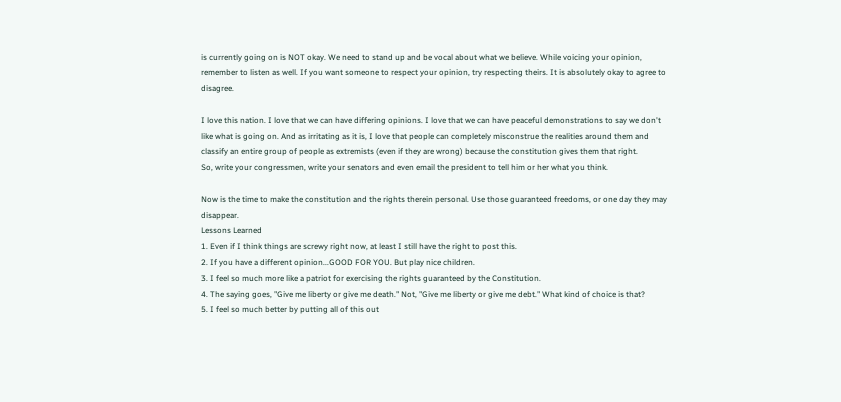is currently going on is NOT okay. We need to stand up and be vocal about what we believe. While voicing your opinion, remember to listen as well. If you want someone to respect your opinion, try respecting theirs. It is absolutely okay to agree to disagree.

I love this nation. I love that we can have differing opinions. I love that we can have peaceful demonstrations to say we don't like what is going on. And as irritating as it is, I love that people can completely misconstrue the realities around them and classify an entire group of people as extremists (even if they are wrong) because the constitution gives them that right.
So, write your congressmen, write your senators and even email the president to tell him or her what you think.

Now is the time to make the constitution and the rights therein personal. Use those guaranteed freedoms, or one day they may disappear.
Lessons Learned
1. Even if I think things are screwy right now, at least I still have the right to post this.
2. If you have a different opinion...GOOD FOR YOU. But play nice children.
3. I feel so much more like a patriot for exercising the rights guaranteed by the Constitution.
4. The saying goes, "Give me liberty or give me death." Not, "Give me liberty or give me debt." What kind of choice is that?
5. I feel so much better by putting all of this out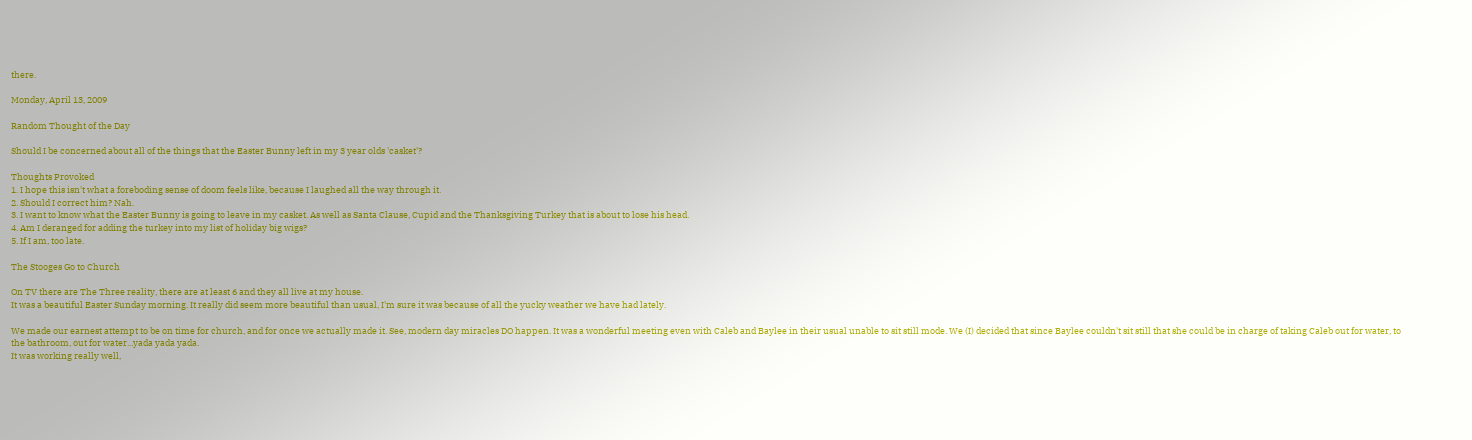there.

Monday, April 13, 2009

Random Thought of the Day

Should I be concerned about all of the things that the Easter Bunny left in my 3 year olds 'casket'?

Thoughts Provoked
1. I hope this isn't what a foreboding sense of doom feels like, because I laughed all the way through it.
2. Should I correct him? Nah.
3. I want to know what the Easter Bunny is going to leave in my casket. As well as Santa Clause, Cupid and the Thanksgiving Turkey that is about to lose his head.
4. Am I deranged for adding the turkey into my list of holiday big wigs?
5. If I am, too late.

The Stooges Go to Church

On TV there are The Three reality, there are at least 6 and they all live at my house.
It was a beautiful Easter Sunday morning. It really did seem more beautiful than usual, I'm sure it was because of all the yucky weather we have had lately.

We made our earnest attempt to be on time for church, and for once we actually made it. See, modern day miracles DO happen. It was a wonderful meeting even with Caleb and Baylee in their usual unable to sit still mode. We (I) decided that since Baylee couldn't sit still that she could be in charge of taking Caleb out for water, to the bathroom, out for water...yada yada yada.
It was working really well,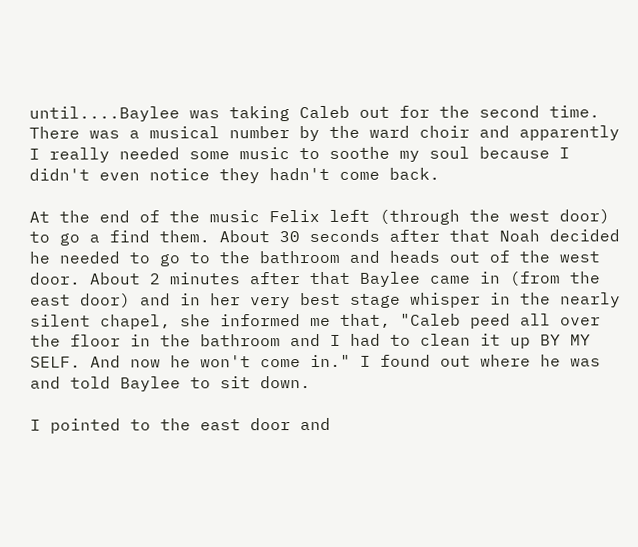until....Baylee was taking Caleb out for the second time. There was a musical number by the ward choir and apparently I really needed some music to soothe my soul because I didn't even notice they hadn't come back.

At the end of the music Felix left (through the west door) to go a find them. About 30 seconds after that Noah decided he needed to go to the bathroom and heads out of the west door. About 2 minutes after that Baylee came in (from the east door) and in her very best stage whisper in the nearly silent chapel, she informed me that, "Caleb peed all over the floor in the bathroom and I had to clean it up BY MY SELF. And now he won't come in." I found out where he was and told Baylee to sit down.

I pointed to the east door and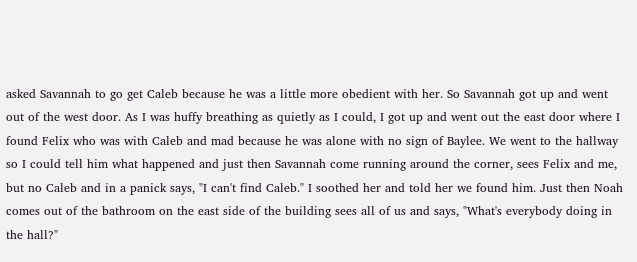asked Savannah to go get Caleb because he was a little more obedient with her. So Savannah got up and went out of the west door. As I was huffy breathing as quietly as I could, I got up and went out the east door where I found Felix who was with Caleb and mad because he was alone with no sign of Baylee. We went to the hallway so I could tell him what happened and just then Savannah come running around the corner, sees Felix and me, but no Caleb and in a panick says, "I can't find Caleb." I soothed her and told her we found him. Just then Noah comes out of the bathroom on the east side of the building sees all of us and says, "What's everybody doing in the hall?"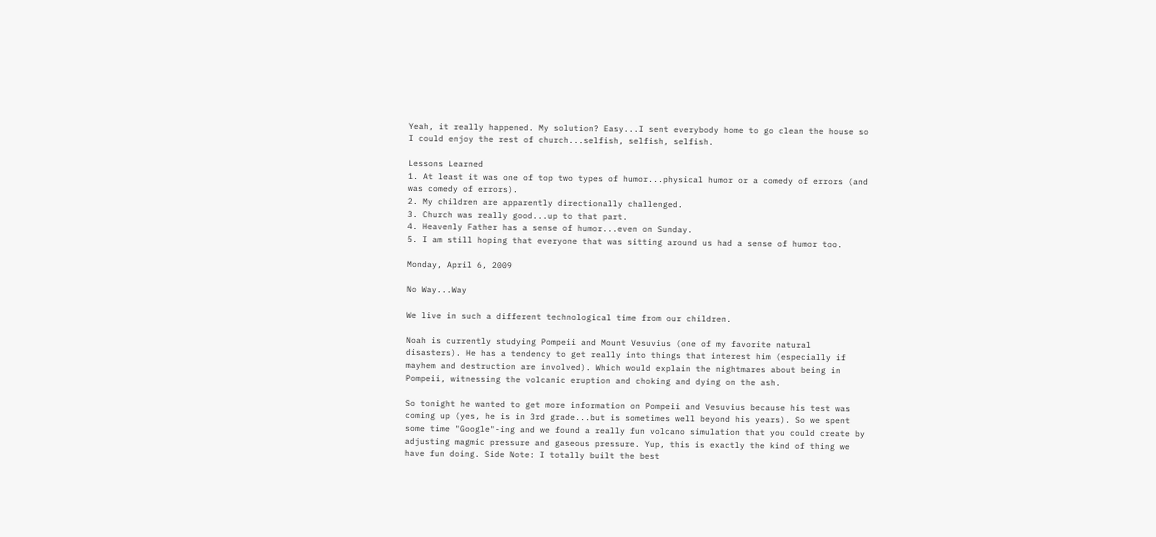Yeah, it really happened. My solution? Easy...I sent everybody home to go clean the house so I could enjoy the rest of church...selfish, selfish, selfish.

Lessons Learned
1. At least it was one of top two types of humor...physical humor or a comedy of errors (and was comedy of errors).
2. My children are apparently directionally challenged.
3. Church was really good...up to that part.
4. Heavenly Father has a sense of humor...even on Sunday.
5. I am still hoping that everyone that was sitting around us had a sense of humor too.

Monday, April 6, 2009

No Way...Way

We live in such a different technological time from our children.

Noah is currently studying Pompeii and Mount Vesuvius (one of my favorite natural disasters). He has a tendency to get really into things that interest him (especially if mayhem and destruction are involved). Which would explain the nightmares about being in Pompeii, witnessing the volcanic eruption and choking and dying on the ash.

So tonight he wanted to get more information on Pompeii and Vesuvius because his test was coming up (yes, he is in 3rd grade...but is sometimes well beyond his years). So we spent some time "Google"-ing and we found a really fun volcano simulation that you could create by adjusting magmic pressure and gaseous pressure. Yup, this is exactly the kind of thing we have fun doing. Side Note: I totally built the best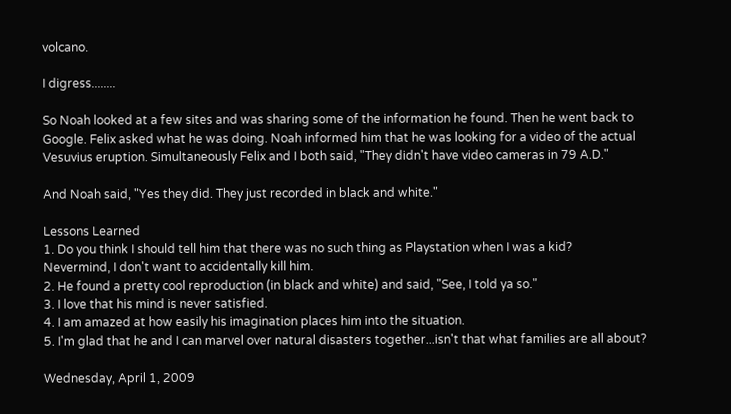volcano.

I digress........

So Noah looked at a few sites and was sharing some of the information he found. Then he went back to Google. Felix asked what he was doing. Noah informed him that he was looking for a video of the actual Vesuvius eruption. Simultaneously Felix and I both said, "They didn't have video cameras in 79 A.D."

And Noah said, "Yes they did. They just recorded in black and white."

Lessons Learned
1. Do you think I should tell him that there was no such thing as Playstation when I was a kid?
Nevermind, I don't want to accidentally kill him.
2. He found a pretty cool reproduction (in black and white) and said, "See, I told ya so."
3. I love that his mind is never satisfied.
4. I am amazed at how easily his imagination places him into the situation.
5. I'm glad that he and I can marvel over natural disasters together...isn't that what families are all about?

Wednesday, April 1, 2009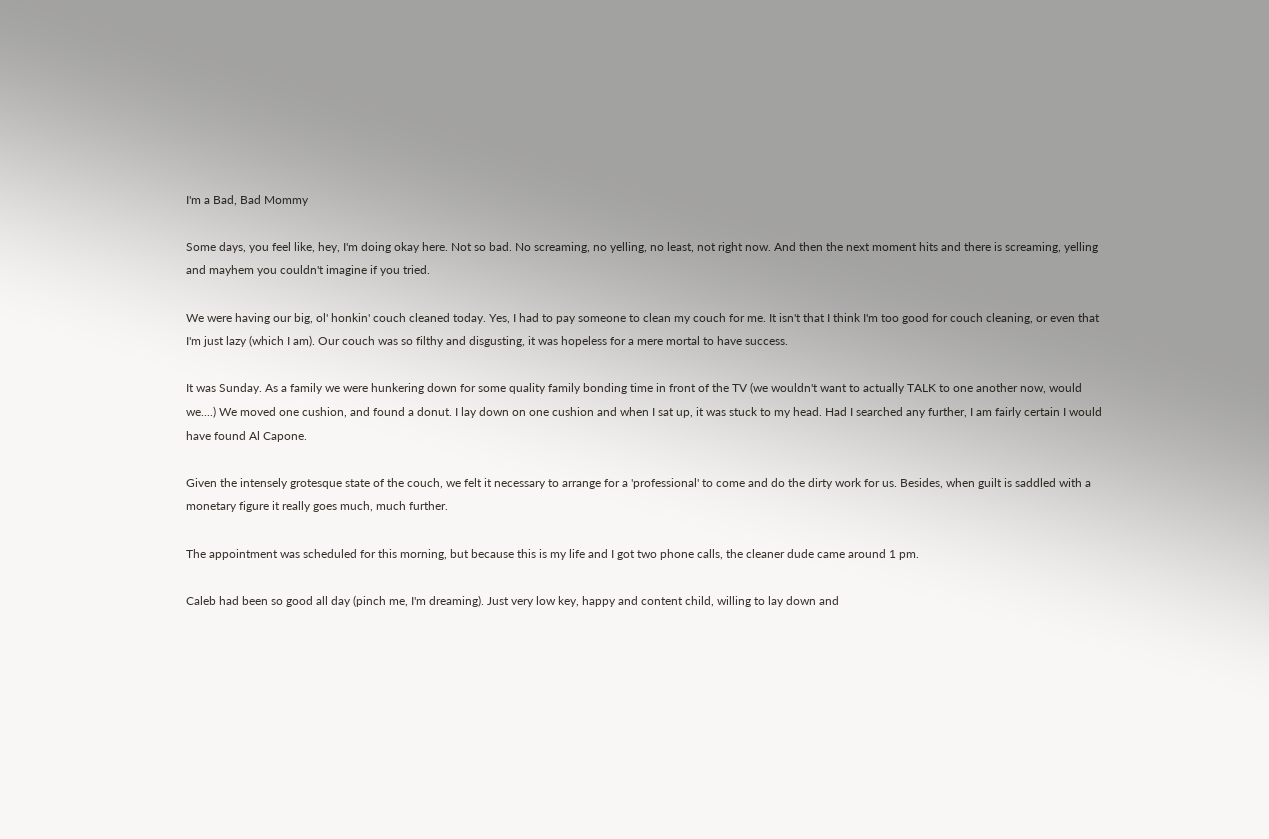I'm a Bad, Bad Mommy

Some days, you feel like, hey, I'm doing okay here. Not so bad. No screaming, no yelling, no least, not right now. And then the next moment hits and there is screaming, yelling and mayhem you couldn't imagine if you tried.

We were having our big, ol' honkin' couch cleaned today. Yes, I had to pay someone to clean my couch for me. It isn't that I think I'm too good for couch cleaning, or even that I'm just lazy (which I am). Our couch was so filthy and disgusting, it was hopeless for a mere mortal to have success.

It was Sunday. As a family we were hunkering down for some quality family bonding time in front of the TV (we wouldn't want to actually TALK to one another now, would we....) We moved one cushion, and found a donut. I lay down on one cushion and when I sat up, it was stuck to my head. Had I searched any further, I am fairly certain I would have found Al Capone.

Given the intensely grotesque state of the couch, we felt it necessary to arrange for a 'professional' to come and do the dirty work for us. Besides, when guilt is saddled with a monetary figure it really goes much, much further.

The appointment was scheduled for this morning, but because this is my life and I got two phone calls, the cleaner dude came around 1 pm.

Caleb had been so good all day (pinch me, I'm dreaming). Just very low key, happy and content child, willing to lay down and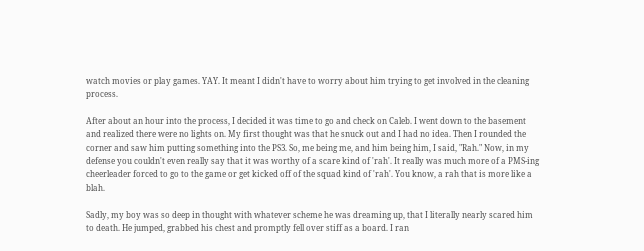watch movies or play games. YAY. It meant I didn't have to worry about him trying to get involved in the cleaning process.

After about an hour into the process, I decided it was time to go and check on Caleb. I went down to the basement and realized there were no lights on. My first thought was that he snuck out and I had no idea. Then I rounded the corner and saw him putting something into the PS3. So, me being me, and him being him, I said, "Rah." Now, in my defense you couldn't even really say that it was worthy of a scare kind of 'rah'. It really was much more of a PMS-ing cheerleader forced to go to the game or get kicked off of the squad kind of 'rah'. You know, a rah that is more like a blah.

Sadly, my boy was so deep in thought with whatever scheme he was dreaming up, that I literally nearly scared him to death. He jumped, grabbed his chest and promptly fell over stiff as a board. I ran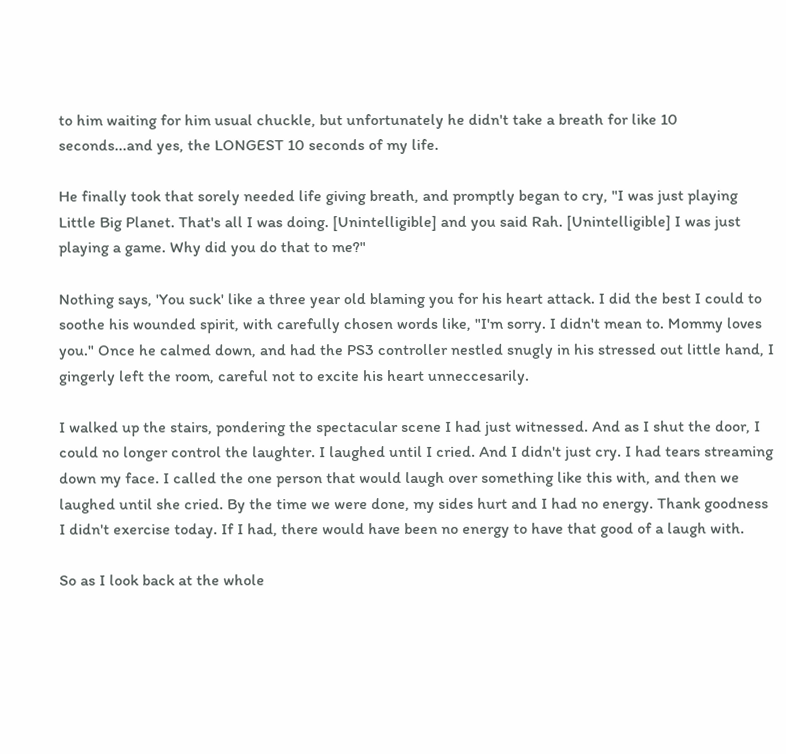to him waiting for him usual chuckle, but unfortunately he didn't take a breath for like 10 seconds...and yes, the LONGEST 10 seconds of my life.

He finally took that sorely needed life giving breath, and promptly began to cry, "I was just playing Little Big Planet. That's all I was doing. [Unintelligible] and you said Rah. [Unintelligible] I was just playing a game. Why did you do that to me?"

Nothing says, 'You suck' like a three year old blaming you for his heart attack. I did the best I could to soothe his wounded spirit, with carefully chosen words like, "I'm sorry. I didn't mean to. Mommy loves you." Once he calmed down, and had the PS3 controller nestled snugly in his stressed out little hand, I gingerly left the room, careful not to excite his heart unneccesarily.

I walked up the stairs, pondering the spectacular scene I had just witnessed. And as I shut the door, I could no longer control the laughter. I laughed until I cried. And I didn't just cry. I had tears streaming down my face. I called the one person that would laugh over something like this with, and then we laughed until she cried. By the time we were done, my sides hurt and I had no energy. Thank goodness I didn't exercise today. If I had, there would have been no energy to have that good of a laugh with.

So as I look back at the whole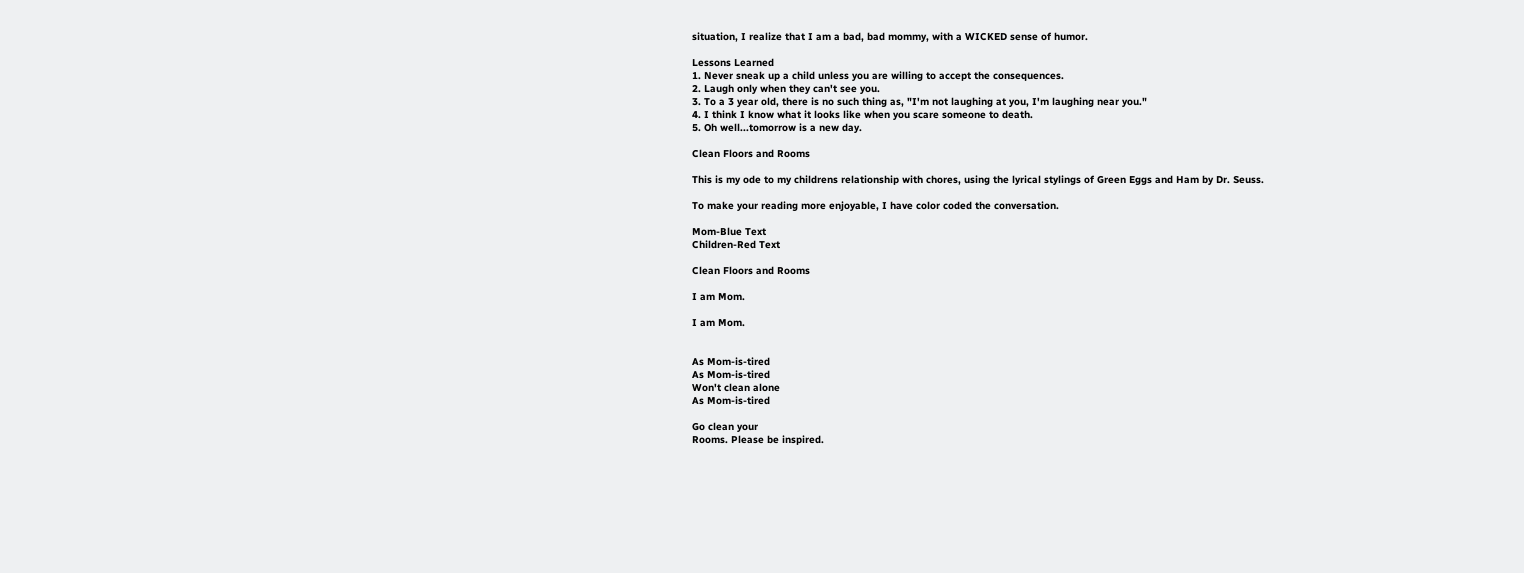situation, I realize that I am a bad, bad mommy, with a WICKED sense of humor.

Lessons Learned
1. Never sneak up a child unless you are willing to accept the consequences.
2. Laugh only when they can't see you.
3. To a 3 year old, there is no such thing as, "I'm not laughing at you, I'm laughing near you."
4. I think I know what it looks like when you scare someone to death.
5. Oh well...tomorrow is a new day.

Clean Floors and Rooms

This is my ode to my childrens relationship with chores, using the lyrical stylings of Green Eggs and Ham by Dr. Seuss.

To make your reading more enjoyable, I have color coded the conversation.

Mom-Blue Text
Children-Red Text

Clean Floors and Rooms

I am Mom.

I am Mom.


As Mom-is-tired
As Mom-is-tired
Won't clean alone
As Mom-is-tired

Go clean your
Rooms. Please be inspired.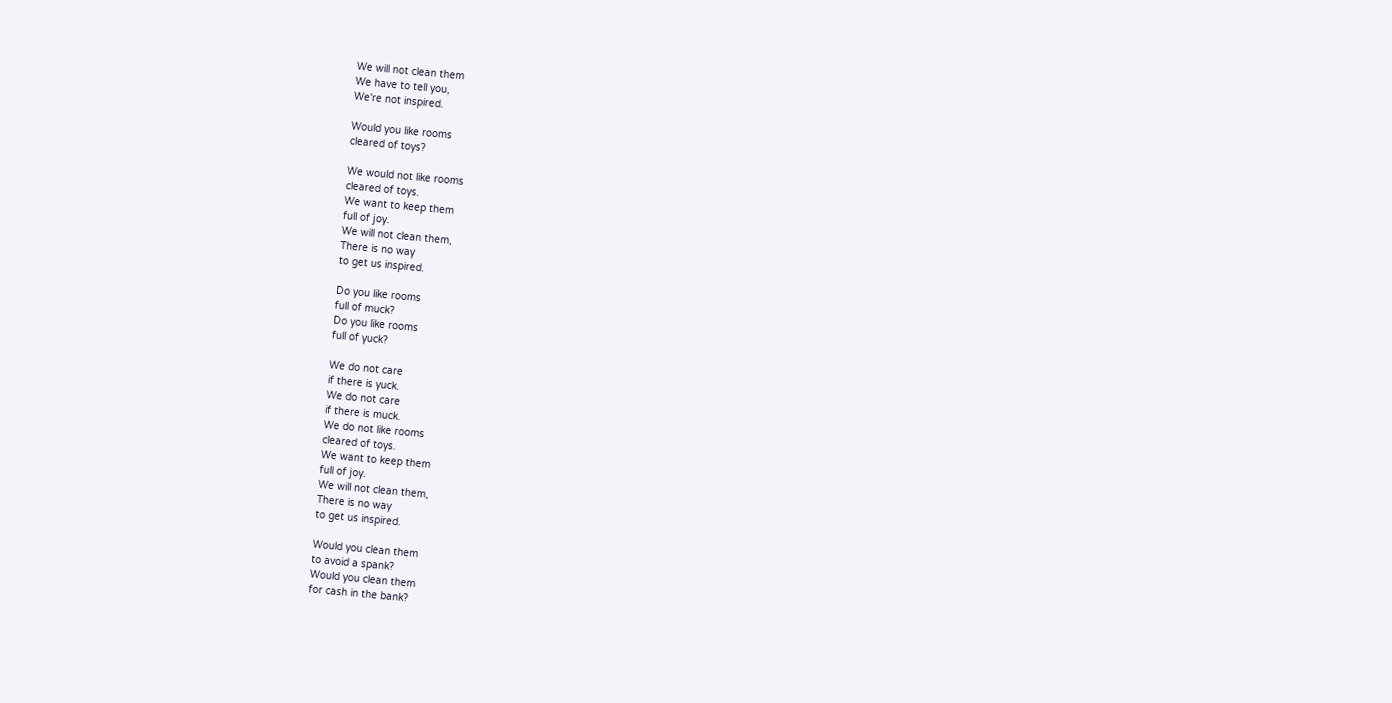We will not clean them
We have to tell you,
We're not inspired.

Would you like rooms
cleared of toys?

We would not like rooms
cleared of toys.
We want to keep them
full of joy.
We will not clean them,
There is no way
to get us inspired.

Do you like rooms
full of muck?
Do you like rooms
full of yuck?

We do not care
if there is yuck.
We do not care
if there is muck.
We do not like rooms
cleared of toys.
We want to keep them
full of joy.
We will not clean them,
There is no way
to get us inspired.

Would you clean them
to avoid a spank?
Would you clean them
for cash in the bank?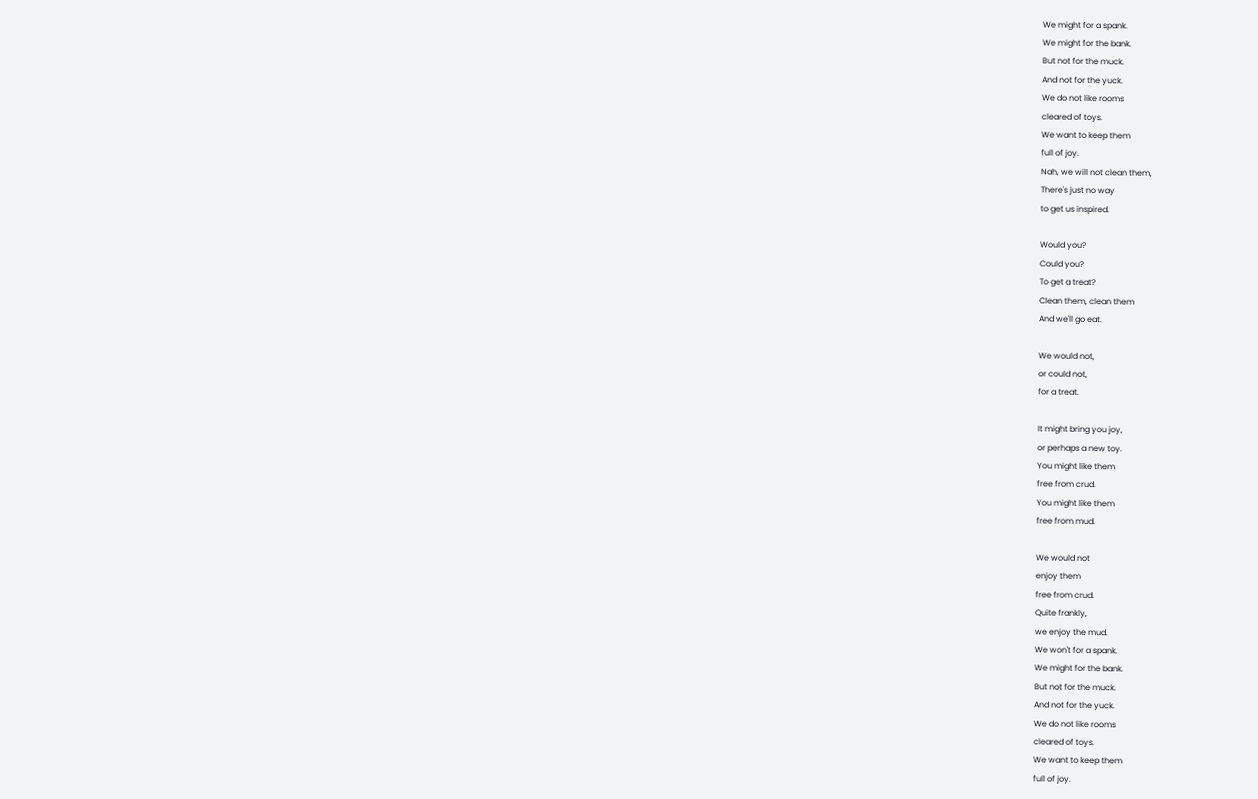We might for a spank.
We might for the bank.
But not for the muck.
And not for the yuck.
We do not like rooms
cleared of toys.
We want to keep them
full of joy.
Nah, we will not clean them,
There's just no way
to get us inspired.

Would you?
Could you?
To get a treat?
Clean them, clean them
And we'll go eat.

We would not,
or could not,
for a treat.

It might bring you joy,
or perhaps a new toy.
You might like them
free from crud.
You might like them
free from mud.

We would not
enjoy them
free from crud.
Quite frankly,
we enjoy the mud.
We won't for a spank.
We might for the bank.
But not for the muck.
And not for the yuck.
We do not like rooms
cleared of toys.
We want to keep them
full of joy.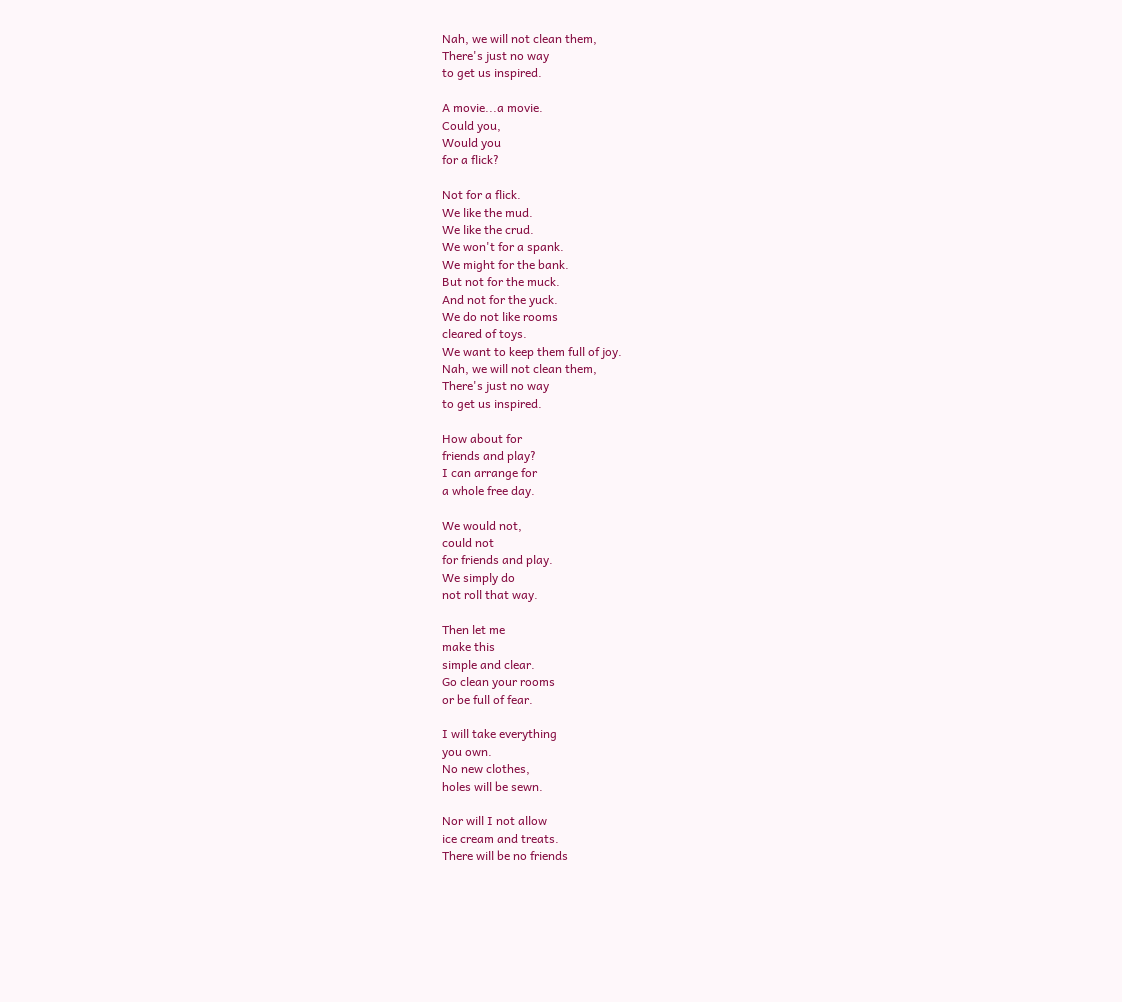Nah, we will not clean them,
There's just no way
to get us inspired.

A movie...a movie.
Could you,
Would you
for a flick?

Not for a flick.
We like the mud.
We like the crud.
We won't for a spank.
We might for the bank.
But not for the muck.
And not for the yuck.
We do not like rooms
cleared of toys.
We want to keep them full of joy.
Nah, we will not clean them,
There's just no way
to get us inspired.

How about for
friends and play?
I can arrange for
a whole free day.

We would not,
could not
for friends and play.
We simply do
not roll that way.

Then let me
make this
simple and clear.
Go clean your rooms
or be full of fear.

I will take everything
you own.
No new clothes,
holes will be sewn.

Nor will I not allow
ice cream and treats.
There will be no friends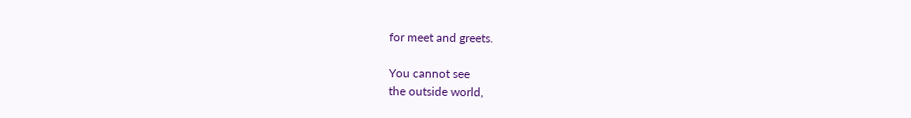for meet and greets.

You cannot see
the outside world,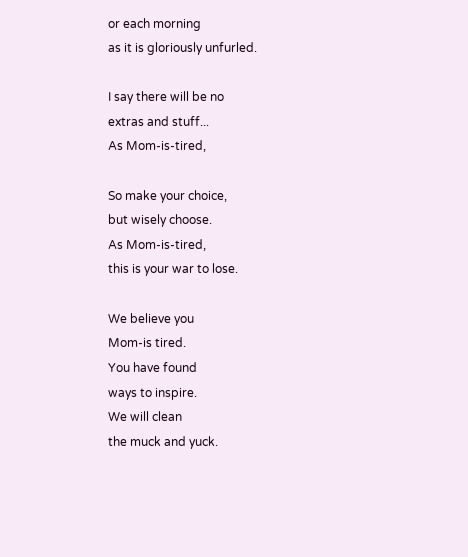or each morning
as it is gloriously unfurled.

I say there will be no
extras and stuff...
As Mom-is-tired,

So make your choice,
but wisely choose.
As Mom-is-tired,
this is your war to lose.

We believe you
Mom-is tired.
You have found
ways to inspire.
We will clean
the muck and yuck.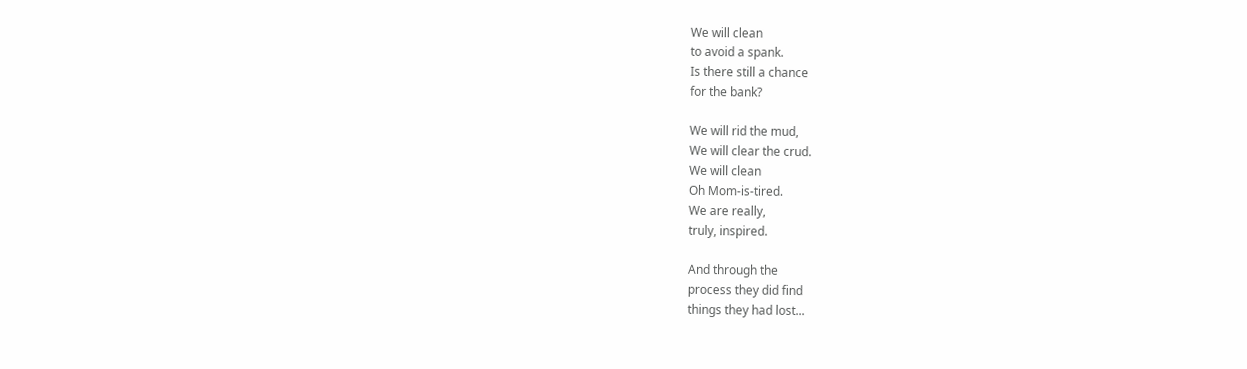We will clean
to avoid a spank.
Is there still a chance
for the bank?

We will rid the mud,
We will clear the crud.
We will clean
Oh Mom-is-tired.
We are really,
truly, inspired.

And through the
process they did find
things they had lost...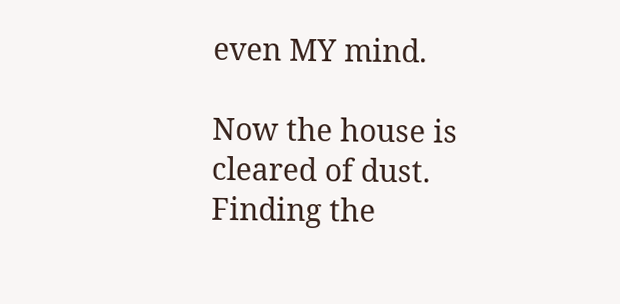even MY mind.

Now the house is
cleared of dust.
Finding the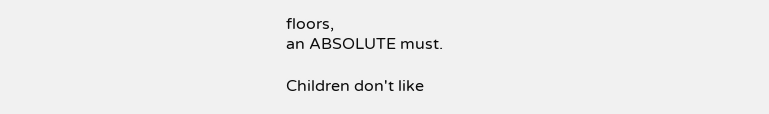floors,
an ABSOLUTE must.

Children don't like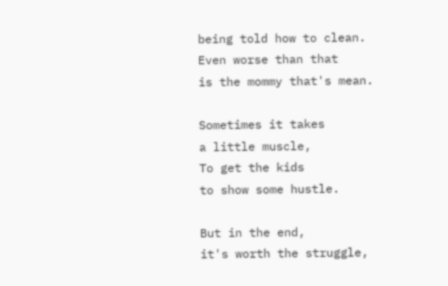being told how to clean.
Even worse than that
is the mommy that's mean.

Sometimes it takes
a little muscle,
To get the kids
to show some hustle.

But in the end,
it's worth the struggle,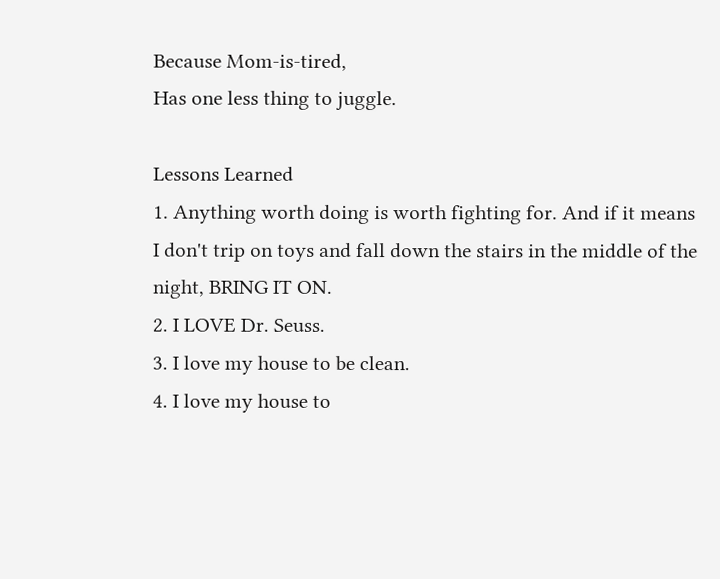Because Mom-is-tired,
Has one less thing to juggle.

Lessons Learned
1. Anything worth doing is worth fighting for. And if it means I don't trip on toys and fall down the stairs in the middle of the night, BRING IT ON.
2. I LOVE Dr. Seuss.
3. I love my house to be clean.
4. I love my house to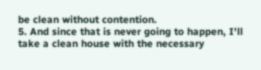be clean without contention.
5. And since that is never going to happen, I'll take a clean house with the necessary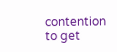contention to get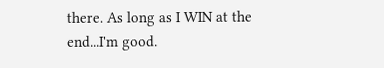there. As long as I WIN at the end...I'm good.